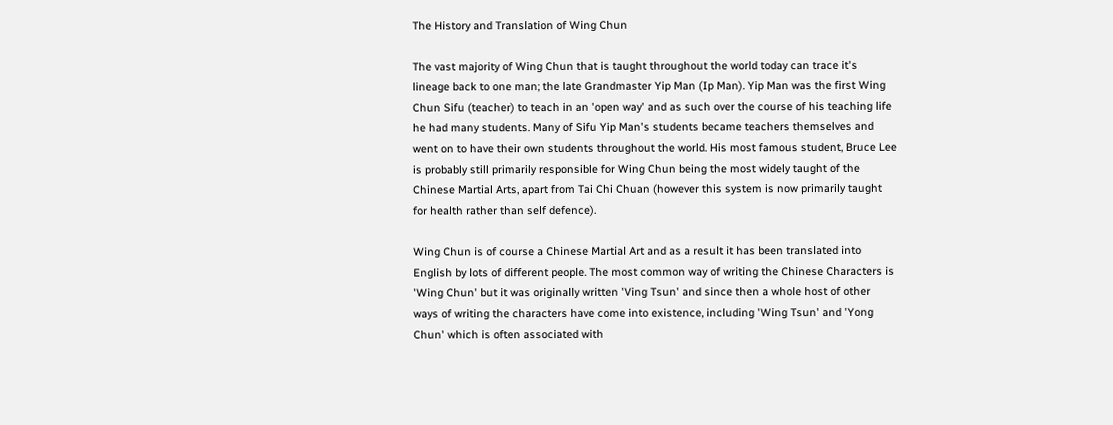The History and Translation of Wing Chun

The vast majority of Wing Chun that is taught throughout the world today can trace it's lineage back to one man; the late Grandmaster Yip Man (Ip Man). Yip Man was the first Wing Chun Sifu (teacher) to teach in an 'open way' and as such over the course of his teaching life he had many students. Many of Sifu Yip Man's students became teachers themselves and went on to have their own students throughout the world. His most famous student, Bruce Lee is probably still primarily responsible for Wing Chun being the most widely taught of the Chinese Martial Arts, apart from Tai Chi Chuan (however this system is now primarily taught for health rather than self defence).

Wing Chun is of course a Chinese Martial Art and as a result it has been translated into English by lots of different people. The most common way of writing the Chinese Characters is 'Wing Chun' but it was originally written 'Ving Tsun' and since then a whole host of other ways of writing the characters have come into existence, including 'Wing Tsun' and 'Yong Chun' which is often associated with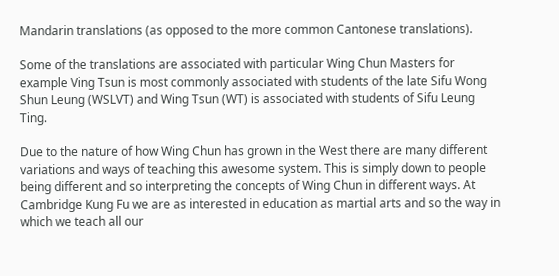Mandarin translations (as opposed to the more common Cantonese translations).

Some of the translations are associated with particular Wing Chun Masters for example Ving Tsun is most commonly associated with students of the late Sifu Wong Shun Leung (WSLVT) and Wing Tsun (WT) is associated with students of Sifu Leung Ting.

Due to the nature of how Wing Chun has grown in the West there are many different variations and ways of teaching this awesome system. This is simply down to people being different and so interpreting the concepts of Wing Chun in different ways. At Cambridge Kung Fu we are as interested in education as martial arts and so the way in which we teach all our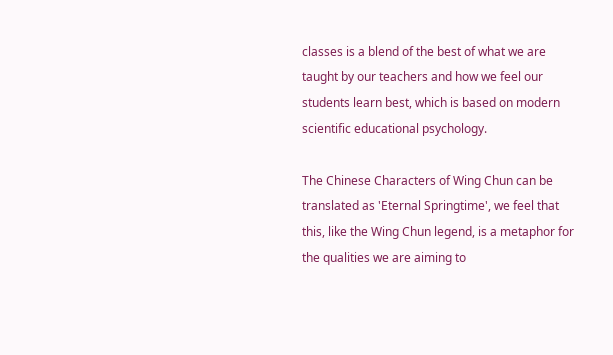classes is a blend of the best of what we are taught by our teachers and how we feel our students learn best, which is based on modern scientific educational psychology.

The Chinese Characters of Wing Chun can be translated as 'Eternal Springtime', we feel that this, like the Wing Chun legend, is a metaphor for the qualities we are aiming to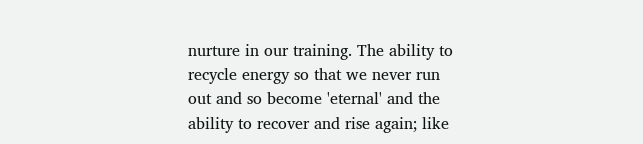nurture in our training. The ability to recycle energy so that we never run out and so become 'eternal' and the ability to recover and rise again; like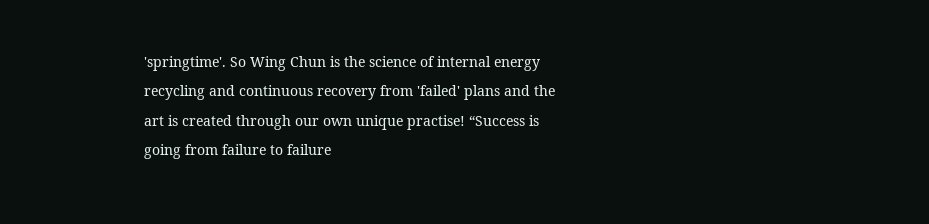'springtime'. So Wing Chun is the science of internal energy recycling and continuous recovery from 'failed' plans and the art is created through our own unique practise! “Success is going from failure to failure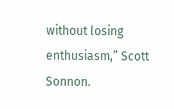without losing enthusiasm,” Scott Sonnon.